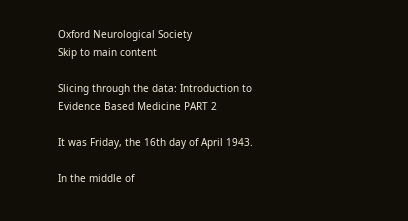Oxford Neurological Society
Skip to main content

Slicing through the data: Introduction to Evidence Based Medicine PART 2

It was Friday, the 16th day of April 1943.

In the middle of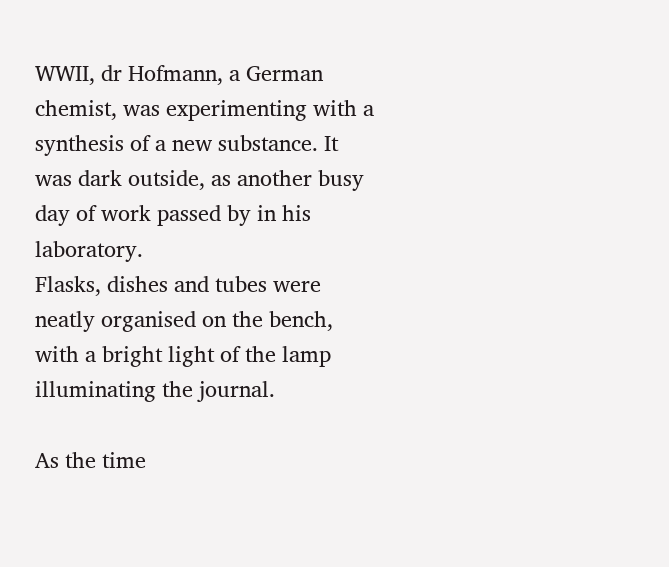WWII, dr Hofmann, a German chemist, was experimenting with a synthesis of a new substance. It was dark outside, as another busy day of work passed by in his laboratory.
Flasks, dishes and tubes were neatly organised on the bench, with a bright light of the lamp illuminating the journal.

As the time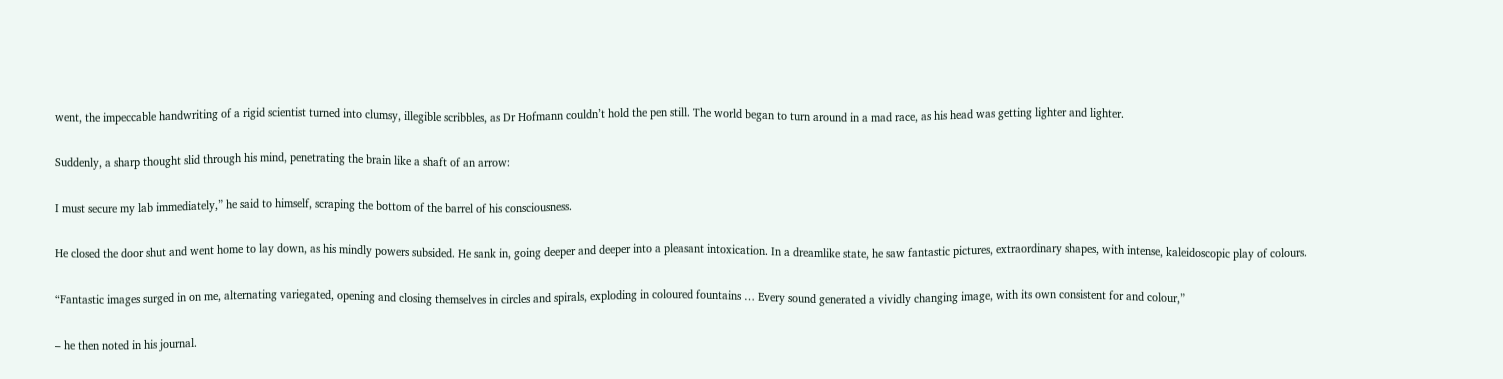went, the impeccable handwriting of a rigid scientist turned into clumsy, illegible scribbles, as Dr Hofmann couldn’t hold the pen still. The world began to turn around in a mad race, as his head was getting lighter and lighter.

Suddenly, a sharp thought slid through his mind, penetrating the brain like a shaft of an arrow:

I must secure my lab immediately,” he said to himself, scraping the bottom of the barrel of his consciousness.

He closed the door shut and went home to lay down, as his mindly powers subsided. He sank in, going deeper and deeper into a pleasant intoxication. In a dreamlike state, he saw fantastic pictures, extraordinary shapes, with intense, kaleidoscopic play of colours.

“Fantastic images surged in on me, alternating variegated, opening and closing themselves in circles and spirals, exploding in coloured fountains … Every sound generated a vividly changing image, with its own consistent for and colour,”

– he then noted in his journal.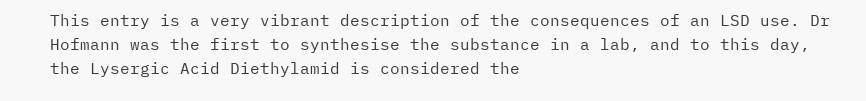This entry is a very vibrant description of the consequences of an LSD use. Dr Hofmann was the first to synthesise the substance in a lab, and to this day, the Lysergic Acid Diethylamid is considered the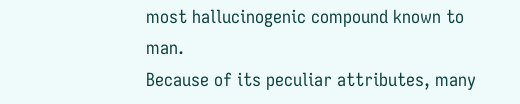most hallucinogenic compound known to man.
Because of its peculiar attributes, many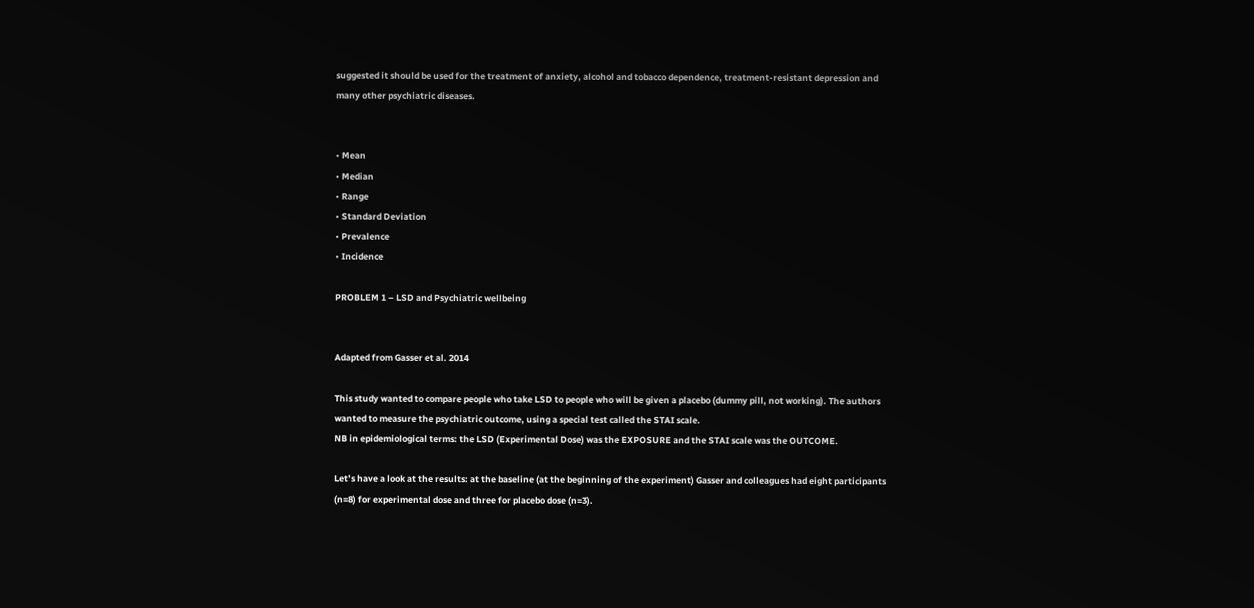suggested it should be used for the treatment of anxiety, alcohol and tobacco dependence, treatment-resistant depression and many other psychiatric diseases.


• Mean
• Median
• Range
• Standard Deviation
• Prevalence
• Incidence

PROBLEM 1 – LSD and Psychiatric wellbeing


Adapted from Gasser et al. 2014

This study wanted to compare people who take LSD to people who will be given a placebo (dummy pill, not working). The authors wanted to measure the psychiatric outcome, using a special test called the STAI scale.
NB in epidemiological terms: the LSD (Experimental Dose) was the EXPOSURE and the STAI scale was the OUTCOME.

Let’s have a look at the results: at the baseline (at the beginning of the experiment) Gasser and colleagues had eight participants (n=8) for experimental dose and three for placebo dose (n=3).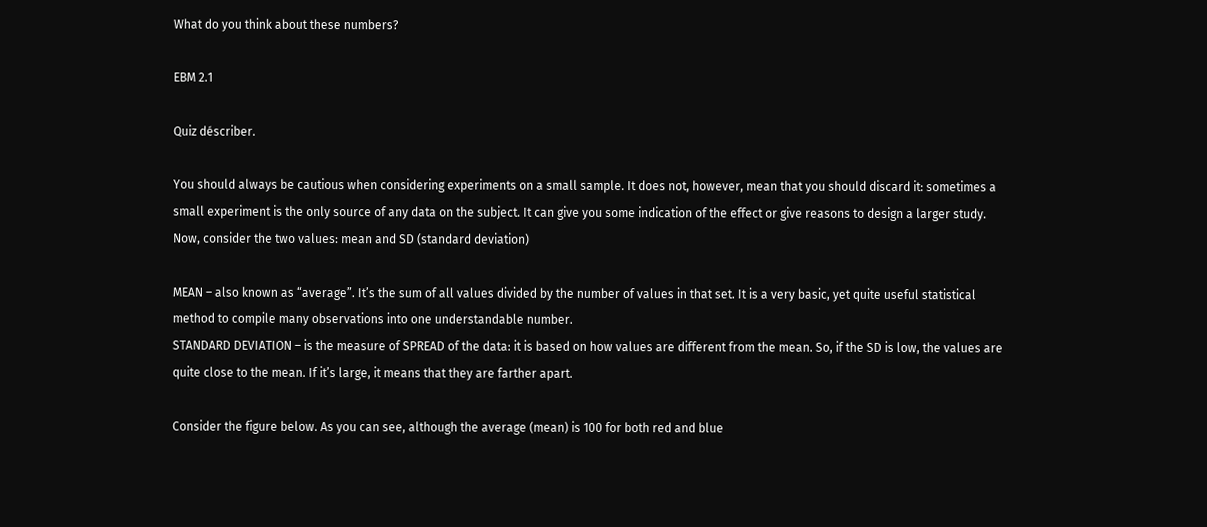What do you think about these numbers?

EBM 2.1

Quiz déscriber.

You should always be cautious when considering experiments on a small sample. It does not, however, mean that you should discard it: sometimes a small experiment is the only source of any data on the subject. It can give you some indication of the effect or give reasons to design a larger study.
Now, consider the two values: mean and SD (standard deviation)

MEAN – also known as “average”. It’s the sum of all values divided by the number of values in that set. It is a very basic, yet quite useful statistical method to compile many observations into one understandable number.
STANDARD DEVIATION – is the measure of SPREAD of the data: it is based on how values are different from the mean. So, if the SD is low, the values are quite close to the mean. If it’s large, it means that they are farther apart.

Consider the figure below. As you can see, although the average (mean) is 100 for both red and blue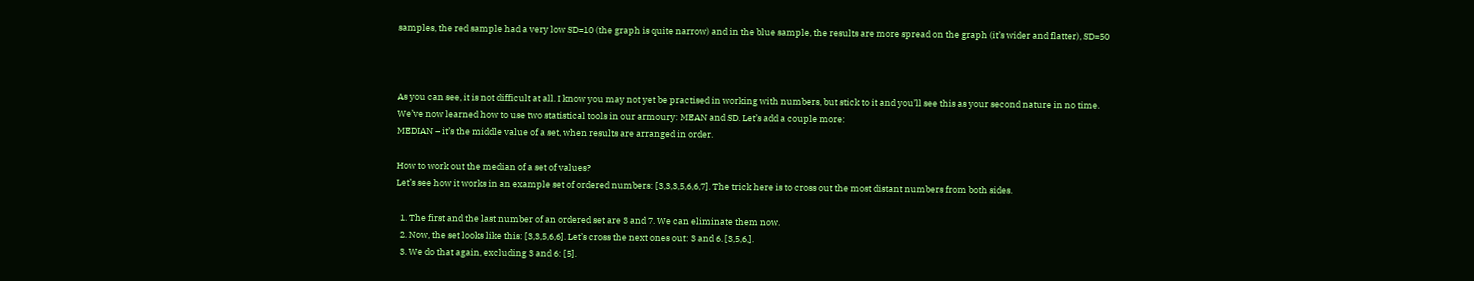samples, the red sample had a very low SD=10 (the graph is quite narrow) and in the blue sample, the results are more spread on the graph (it’s wider and flatter), SD=50



As you can see, it is not difficult at all. I know you may not yet be practised in working with numbers, but stick to it and you’ll see this as your second nature in no time.
We’ve now learned how to use two statistical tools in our armoury: MEAN and SD. Let’s add a couple more:
MEDIAN – it’s the middle value of a set, when results are arranged in order.

How to work out the median of a set of values?
Let’s see how it works in an example set of ordered numbers: [3,3,3,5,6,6,7]. The trick here is to cross out the most distant numbers from both sides.

  1. The first and the last number of an ordered set are 3 and 7. We can eliminate them now.
  2. Now, the set looks like this: [3,3,5,6,6]. Let’s cross the next ones out: 3 and 6. [3,5,6,].
  3. We do that again, excluding 3 and 6: [5].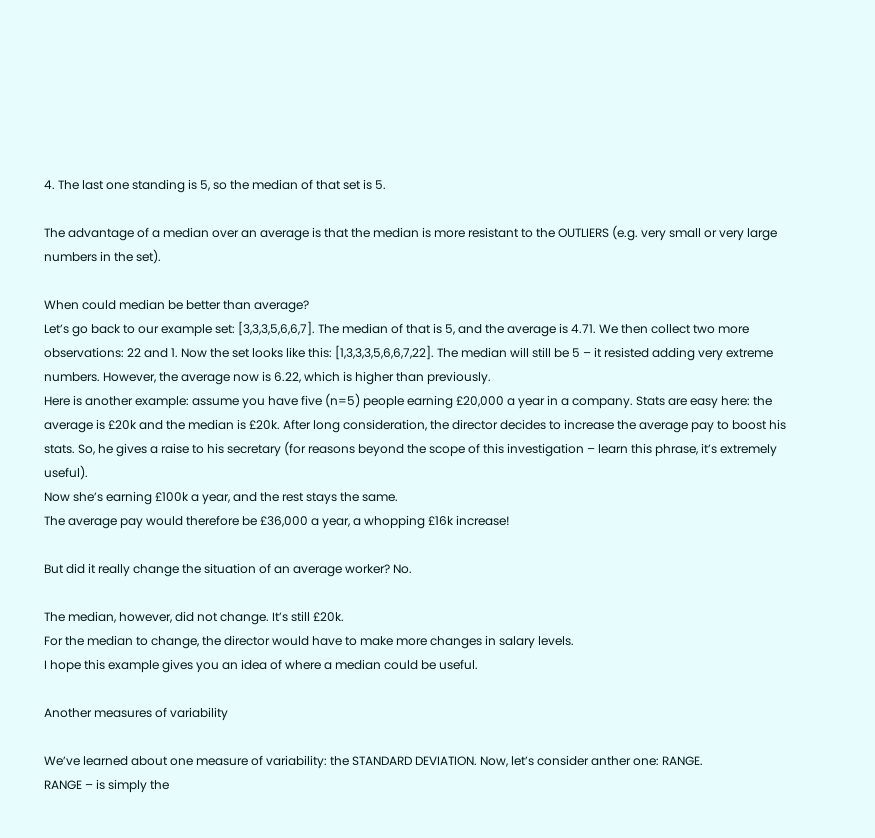4. The last one standing is 5, so the median of that set is 5.

The advantage of a median over an average is that the median is more resistant to the OUTLIERS (e.g. very small or very large numbers in the set).

When could median be better than average?
Let’s go back to our example set: [3,3,3,5,6,6,7]. The median of that is 5, and the average is 4.71. We then collect two more observations: 22 and 1. Now the set looks like this: [1,3,3,3,5,6,6,7,22]. The median will still be 5 – it resisted adding very extreme numbers. However, the average now is 6.22, which is higher than previously.
Here is another example: assume you have five (n=5) people earning £20,000 a year in a company. Stats are easy here: the average is £20k and the median is £20k. After long consideration, the director decides to increase the average pay to boost his stats. So, he gives a raise to his secretary (for reasons beyond the scope of this investigation – learn this phrase, it’s extremely useful).
Now she’s earning £100k a year, and the rest stays the same.
The average pay would therefore be £36,000 a year, a whopping £16k increase!

But did it really change the situation of an average worker? No.

The median, however, did not change. It’s still £20k.
For the median to change, the director would have to make more changes in salary levels.
I hope this example gives you an idea of where a median could be useful.

Another measures of variability

We’ve learned about one measure of variability: the STANDARD DEVIATION. Now, let’s consider anther one: RANGE.
RANGE – is simply the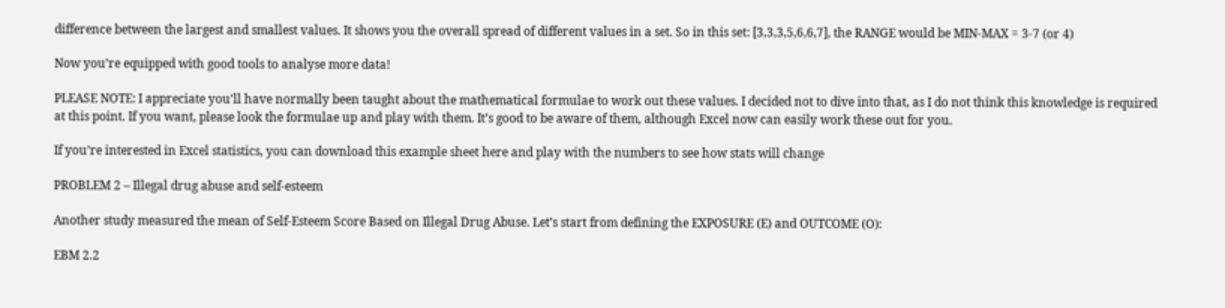difference between the largest and smallest values. It shows you the overall spread of different values in a set. So in this set: [3,3,3,5,6,6,7], the RANGE would be MIN-MAX = 3-7 (or 4)

Now you’re equipped with good tools to analyse more data!

PLEASE NOTE: I appreciate you’ll have normally been taught about the mathematical formulae to work out these values. I decided not to dive into that, as I do not think this knowledge is required at this point. If you want, please look the formulae up and play with them. It’s good to be aware of them, although Excel now can easily work these out for you.

If you’re interested in Excel statistics, you can download this example sheet here and play with the numbers to see how stats will change

PROBLEM 2 – Illegal drug abuse and self-esteem

Another study measured the mean of Self-Esteem Score Based on Illegal Drug Abuse. Let’s start from defining the EXPOSURE (E) and OUTCOME (O):

EBM 2.2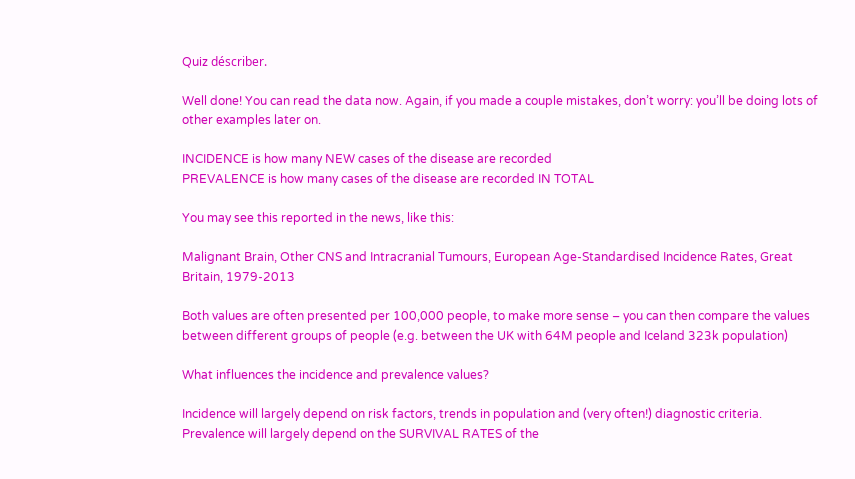Quiz déscriber.

Well done! You can read the data now. Again, if you made a couple mistakes, don’t worry: you’ll be doing lots of other examples later on.

INCIDENCE is how many NEW cases of the disease are recorded
PREVALENCE is how many cases of the disease are recorded IN TOTAL

You may see this reported in the news, like this:

Malignant Brain, Other CNS and Intracranial Tumours, European Age-Standardised Incidence Rates, Great Britain, 1979-2013

Both values are often presented per 100,000 people, to make more sense – you can then compare the values between different groups of people (e.g. between the UK with 64M people and Iceland 323k population)

What influences the incidence and prevalence values?

Incidence will largely depend on risk factors, trends in population and (very often!) diagnostic criteria.
Prevalence will largely depend on the SURVIVAL RATES of the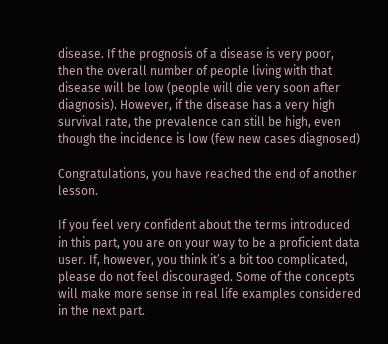disease. If the prognosis of a disease is very poor, then the overall number of people living with that disease will be low (people will die very soon after diagnosis). However, if the disease has a very high survival rate, the prevalence can still be high, even though the incidence is low (few new cases diagnosed)

Congratulations, you have reached the end of another lesson.

If you feel very confident about the terms introduced in this part, you are on your way to be a proficient data user. If, however, you think it’s a bit too complicated, please do not feel discouraged. Some of the concepts will make more sense in real life examples considered in the next part.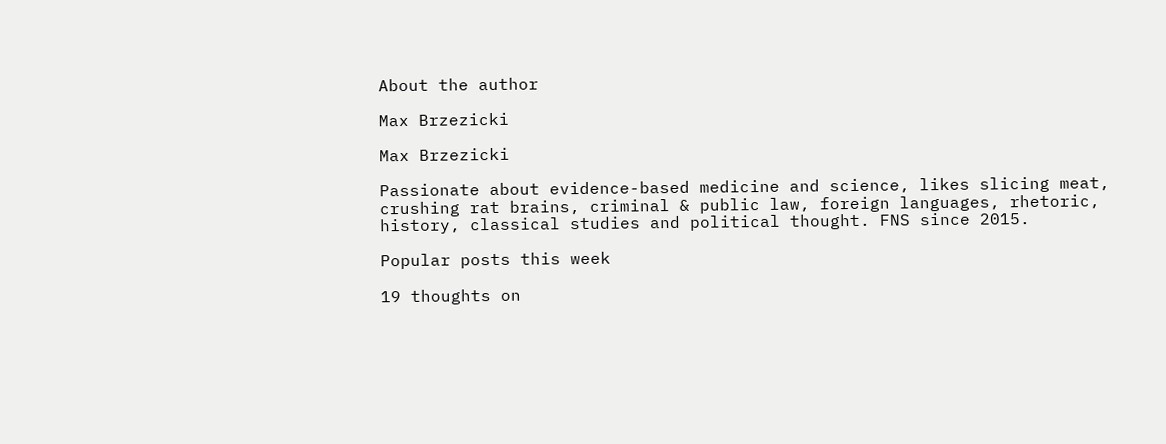About the author

Max Brzezicki

Max Brzezicki

Passionate about evidence-based medicine and science, likes slicing meat, crushing rat brains, criminal & public law, foreign languages, rhetoric, history, classical studies and political thought. FNS since 2015.

Popular posts this week

19 thoughts on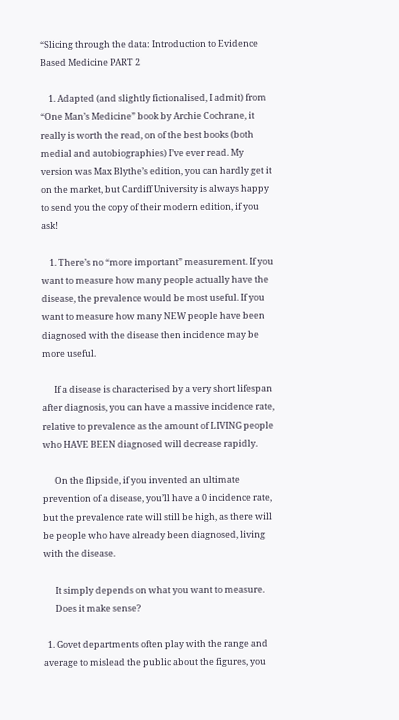“Slicing through the data: Introduction to Evidence Based Medicine PART 2

    1. Adapted (and slightly fictionalised, I admit) from “One Man’s Medicine” book by Archie Cochrane, it really is worth the read, on of the best books (both medial and autobiographies) I’ve ever read. My version was Max Blythe’s edition, you can hardly get it on the market, but Cardiff University is always happy to send you the copy of their modern edition, if you ask!

    1. There’s no “more important” measurement. If you want to measure how many people actually have the disease, the prevalence would be most useful. If you want to measure how many NEW people have been diagnosed with the disease then incidence may be more useful.

      If a disease is characterised by a very short lifespan after diagnosis, you can have a massive incidence rate, relative to prevalence as the amount of LIVING people who HAVE BEEN diagnosed will decrease rapidly.

      On the flipside, if you invented an ultimate prevention of a disease, you’ll have a 0 incidence rate, but the prevalence rate will still be high, as there will be people who have already been diagnosed, living with the disease.

      It simply depends on what you want to measure.
      Does it make sense?

  1. Govet departments often play with the range and average to mislead the public about the figures, you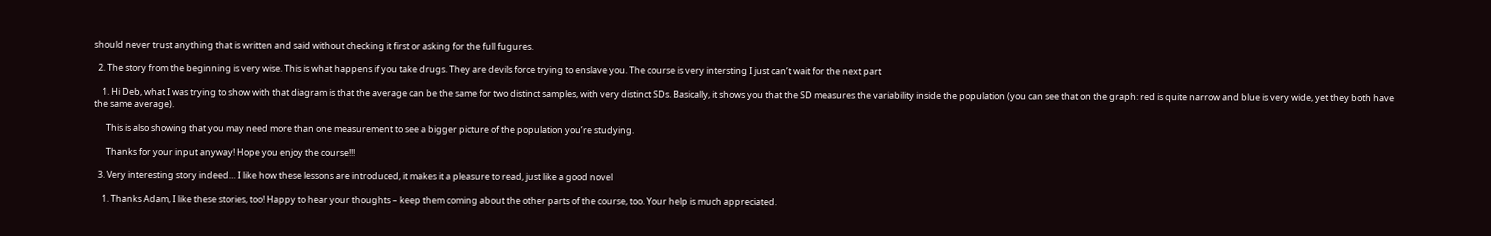should never trust anything that is written and said without checking it first or asking for the full fugures.

  2. The story from the beginning is very wise. This is what happens if you take drugs. They are devils force trying to enslave you. The course is very intersting I just can’t wait for the next part

    1. Hi Deb, what I was trying to show with that diagram is that the average can be the same for two distinct samples, with very distinct SDs. Basically, it shows you that the SD measures the variability inside the population (you can see that on the graph: red is quite narrow and blue is very wide, yet they both have the same average).

      This is also showing that you may need more than one measurement to see a bigger picture of the population you’re studying.

      Thanks for your input anyway! Hope you enjoy the course!!!

  3. Very interesting story indeed… I like how these lessons are introduced, it makes it a pleasure to read, just like a good novel

    1. Thanks Adam, I like these stories, too! Happy to hear your thoughts – keep them coming about the other parts of the course, too. Your help is much appreciated.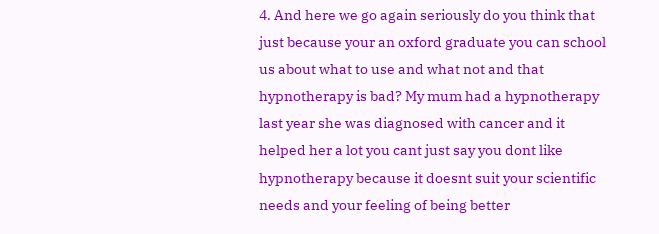4. And here we go again seriously do you think that just because your an oxford graduate you can school us about what to use and what not and that hypnotherapy is bad? My mum had a hypnotherapy last year she was diagnosed with cancer and it helped her a lot you cant just say you dont like hypnotherapy because it doesnt suit your scientific needs and your feeling of being better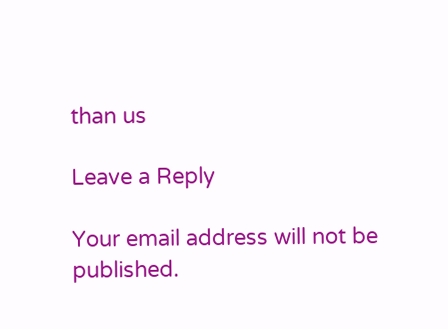than us

Leave a Reply

Your email address will not be published.